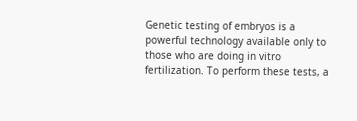Genetic testing of embryos is a powerful technology available only to those who are doing in vitro fertilization. To perform these tests, a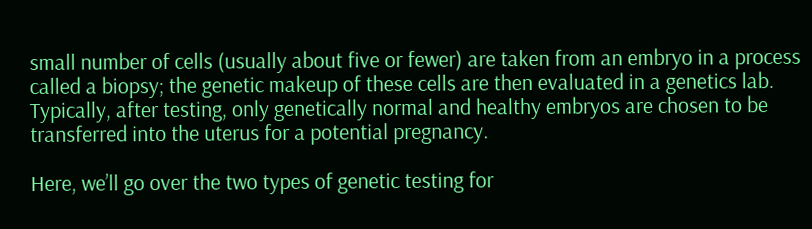small number of cells (usually about five or fewer) are taken from an embryo in a process called a biopsy; the genetic makeup of these cells are then evaluated in a genetics lab. Typically, after testing, only genetically normal and healthy embryos are chosen to be transferred into the uterus for a potential pregnancy.

Here, we’ll go over the two types of genetic testing for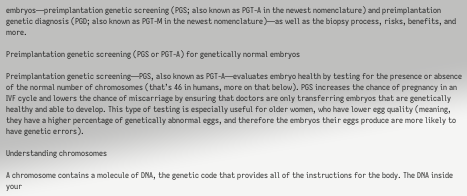embryos—preimplantation genetic screening (PGS; also known as PGT-A in the newest nomenclature) and preimplantation genetic diagnosis (PGD; also known as PGT-M in the newest nomenclature)—as well as the biopsy process, risks, benefits, and more.

Preimplantation genetic screening (PGS or PGT-A) for genetically normal embryos

Preimplantation genetic screening—PGS, also known as PGT-A—evaluates embryo health by testing for the presence or absence of the normal number of chromosomes (that’s 46 in humans, more on that below). PGS increases the chance of pregnancy in an IVF cycle and lowers the chance of miscarriage by ensuring that doctors are only transferring embryos that are genetically healthy and able to develop. This type of testing is especially useful for older women, who have lower egg quality (meaning, they have a higher percentage of genetically abnormal eggs, and therefore the embryos their eggs produce are more likely to have genetic errors).

Understanding chromosomes

A chromosome contains a molecule of DNA, the genetic code that provides all of the instructions for the body. The DNA inside your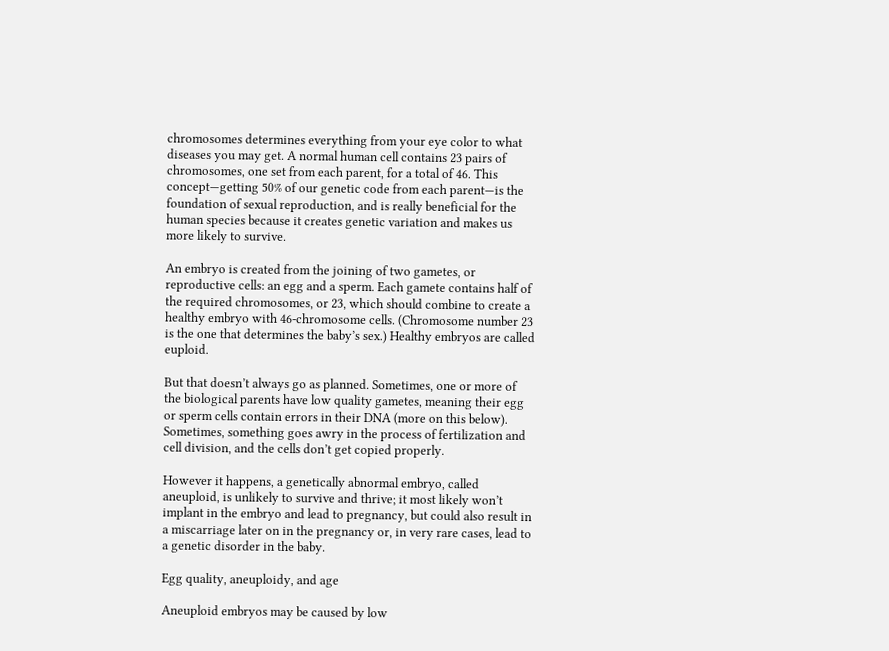chromosomes determines everything from your eye color to what diseases you may get. A normal human cell contains 23 pairs of chromosomes, one set from each parent, for a total of 46. This concept—getting 50% of our genetic code from each parent—is the foundation of sexual reproduction, and is really beneficial for the human species because it creates genetic variation and makes us more likely to survive.

An embryo is created from the joining of two gametes, or reproductive cells: an egg and a sperm. Each gamete contains half of the required chromosomes, or 23, which should combine to create a healthy embryo with 46-chromosome cells. (Chromosome number 23 is the one that determines the baby’s sex.) Healthy embryos are called euploid.

But that doesn’t always go as planned. Sometimes, one or more of the biological parents have low quality gametes, meaning their egg or sperm cells contain errors in their DNA (more on this below). Sometimes, something goes awry in the process of fertilization and cell division, and the cells don’t get copied properly.

However it happens, a genetically abnormal embryo, called aneuploid, is unlikely to survive and thrive; it most likely won’t implant in the embryo and lead to pregnancy, but could also result in a miscarriage later on in the pregnancy or, in very rare cases, lead to a genetic disorder in the baby.

Egg quality, aneuploidy, and age

Aneuploid embryos may be caused by low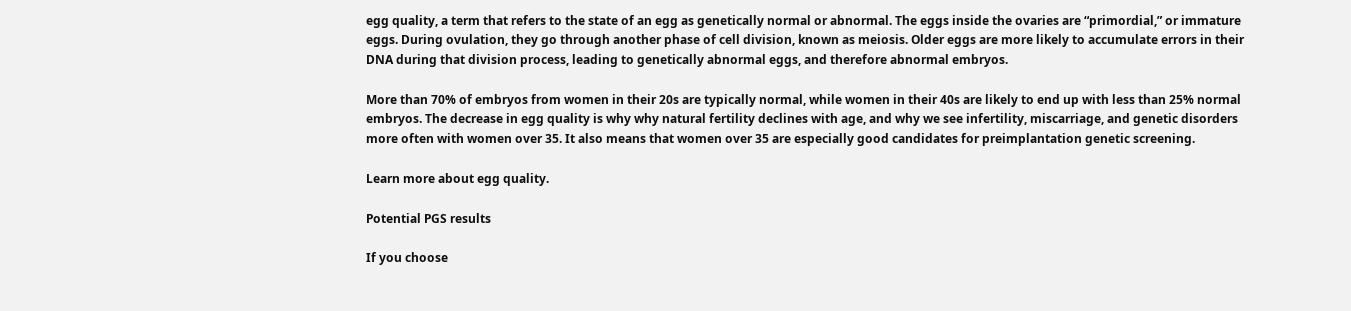egg quality, a term that refers to the state of an egg as genetically normal or abnormal. The eggs inside the ovaries are “primordial,” or immature eggs. During ovulation, they go through another phase of cell division, known as meiosis. Older eggs are more likely to accumulate errors in their DNA during that division process, leading to genetically abnormal eggs, and therefore abnormal embryos.

More than 70% of embryos from women in their 20s are typically normal, while women in their 40s are likely to end up with less than 25% normal embryos. The decrease in egg quality is why why natural fertility declines with age, and why we see infertility, miscarriage, and genetic disorders more often with women over 35. It also means that women over 35 are especially good candidates for preimplantation genetic screening.

Learn more about egg quality.

Potential PGS results

If you choose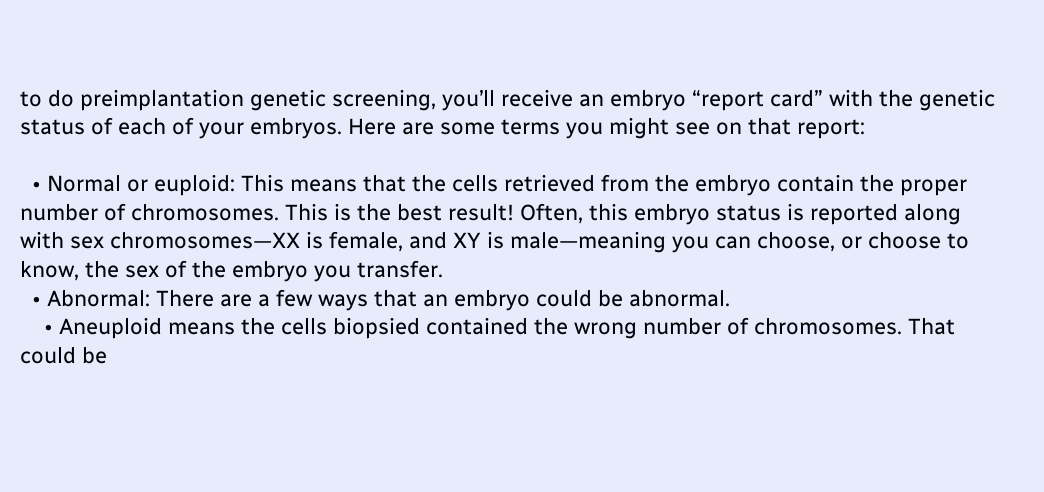to do preimplantation genetic screening, you’ll receive an embryo “report card” with the genetic status of each of your embryos. Here are some terms you might see on that report:

  • Normal or euploid: This means that the cells retrieved from the embryo contain the proper number of chromosomes. This is the best result! Often, this embryo status is reported along with sex chromosomes—XX is female, and XY is male—meaning you can choose, or choose to know, the sex of the embryo you transfer.
  • Abnormal: There are a few ways that an embryo could be abnormal.
    • Aneuploid means the cells biopsied contained the wrong number of chromosomes. That could be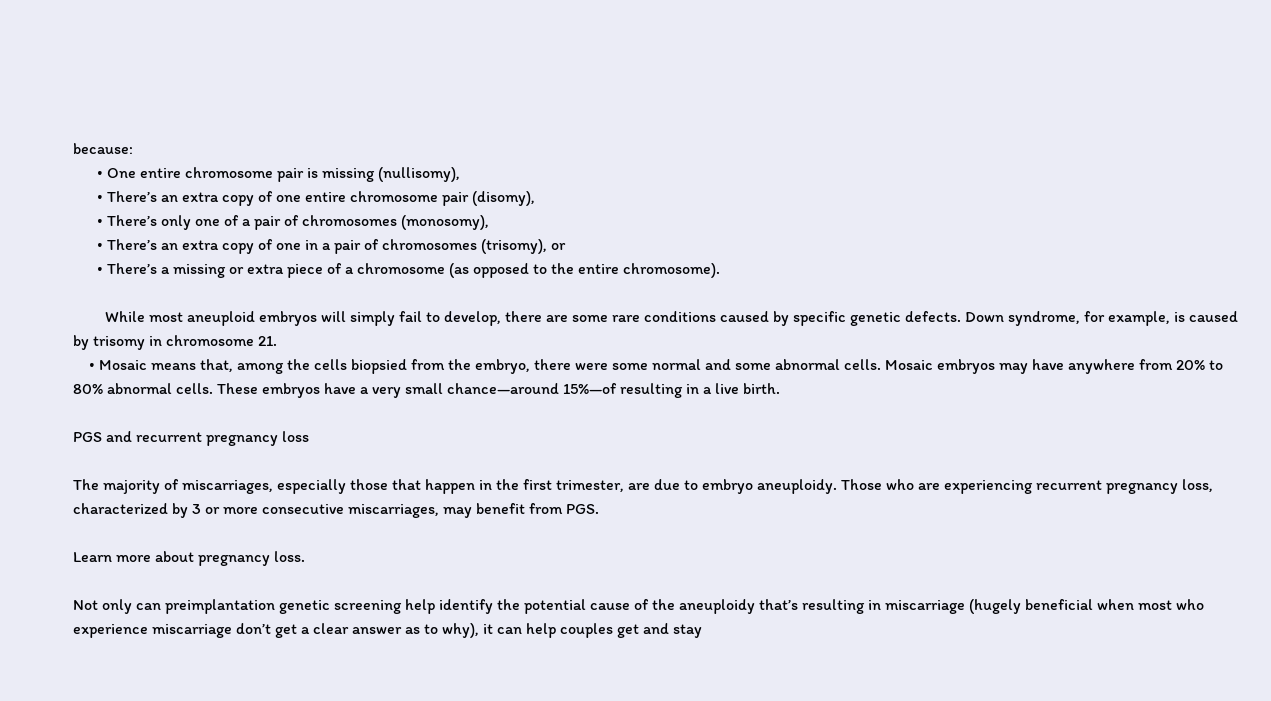because:
      • One entire chromosome pair is missing (nullisomy),
      • There’s an extra copy of one entire chromosome pair (disomy),
      • There’s only one of a pair of chromosomes (monosomy),
      • There’s an extra copy of one in a pair of chromosomes (trisomy), or
      • There’s a missing or extra piece of a chromosome (as opposed to the entire chromosome).

        While most aneuploid embryos will simply fail to develop, there are some rare conditions caused by specific genetic defects. Down syndrome, for example, is caused by trisomy in chromosome 21.
    • Mosaic means that, among the cells biopsied from the embryo, there were some normal and some abnormal cells. Mosaic embryos may have anywhere from 20% to 80% abnormal cells. These embryos have a very small chance—around 15%—of resulting in a live birth.

PGS and recurrent pregnancy loss

The majority of miscarriages, especially those that happen in the first trimester, are due to embryo aneuploidy. Those who are experiencing recurrent pregnancy loss, characterized by 3 or more consecutive miscarriages, may benefit from PGS.

Learn more about pregnancy loss.

Not only can preimplantation genetic screening help identify the potential cause of the aneuploidy that’s resulting in miscarriage (hugely beneficial when most who experience miscarriage don’t get a clear answer as to why), it can help couples get and stay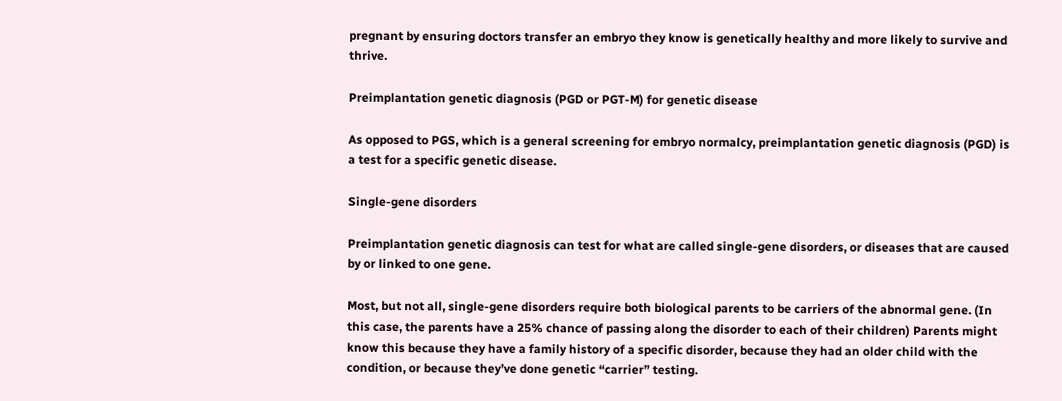pregnant by ensuring doctors transfer an embryo they know is genetically healthy and more likely to survive and thrive.

Preimplantation genetic diagnosis (PGD or PGT-M) for genetic disease

As opposed to PGS, which is a general screening for embryo normalcy, preimplantation genetic diagnosis (PGD) is a test for a specific genetic disease.

Single-gene disorders

Preimplantation genetic diagnosis can test for what are called single-gene disorders, or diseases that are caused by or linked to one gene.

Most, but not all, single-gene disorders require both biological parents to be carriers of the abnormal gene. (In this case, the parents have a 25% chance of passing along the disorder to each of their children) Parents might know this because they have a family history of a specific disorder, because they had an older child with the condition, or because they’ve done genetic “carrier” testing.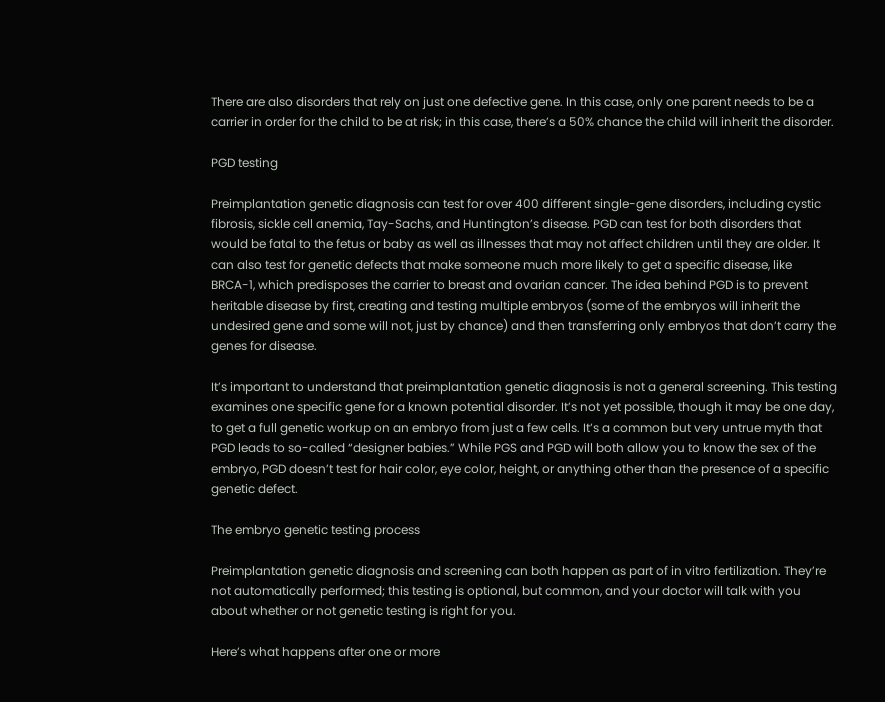There are also disorders that rely on just one defective gene. In this case, only one parent needs to be a carrier in order for the child to be at risk; in this case, there’s a 50% chance the child will inherit the disorder.

PGD testing

Preimplantation genetic diagnosis can test for over 400 different single-gene disorders, including cystic fibrosis, sickle cell anemia, Tay-Sachs, and Huntington’s disease. PGD can test for both disorders that would be fatal to the fetus or baby as well as illnesses that may not affect children until they are older. It can also test for genetic defects that make someone much more likely to get a specific disease, like BRCA-1, which predisposes the carrier to breast and ovarian cancer. The idea behind PGD is to prevent heritable disease by first, creating and testing multiple embryos (some of the embryos will inherit the undesired gene and some will not, just by chance) and then transferring only embryos that don’t carry the genes for disease.

It’s important to understand that preimplantation genetic diagnosis is not a general screening. This testing examines one specific gene for a known potential disorder. It’s not yet possible, though it may be one day, to get a full genetic workup on an embryo from just a few cells. It’s a common but very untrue myth that PGD leads to so-called “designer babies.” While PGS and PGD will both allow you to know the sex of the embryo, PGD doesn’t test for hair color, eye color, height, or anything other than the presence of a specific genetic defect.

The embryo genetic testing process

Preimplantation genetic diagnosis and screening can both happen as part of in vitro fertilization. They’re not automatically performed; this testing is optional, but common, and your doctor will talk with you about whether or not genetic testing is right for you.

Here’s what happens after one or more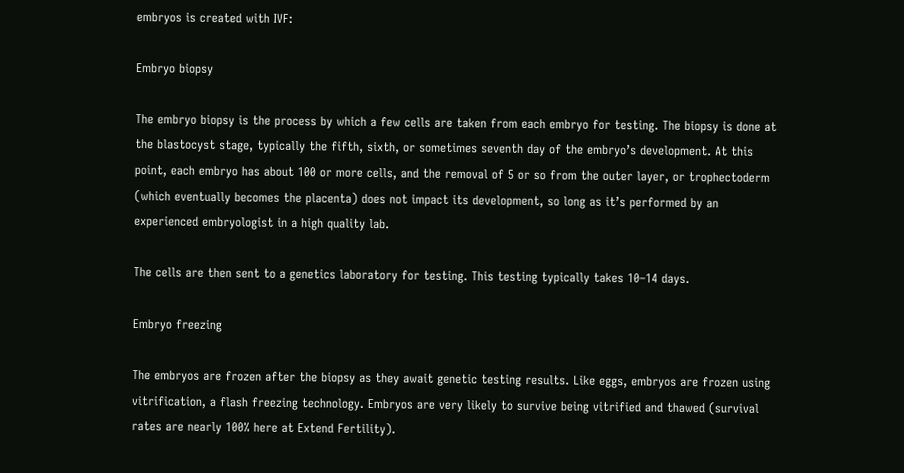embryos is created with IVF:

Embryo biopsy

The embryo biopsy is the process by which a few cells are taken from each embryo for testing. The biopsy is done at the blastocyst stage, typically the fifth, sixth, or sometimes seventh day of the embryo’s development. At this point, each embryo has about 100 or more cells, and the removal of 5 or so from the outer layer, or trophectoderm (which eventually becomes the placenta) does not impact its development, so long as it’s performed by an experienced embryologist in a high quality lab.

The cells are then sent to a genetics laboratory for testing. This testing typically takes 10–14 days.

Embryo freezing

The embryos are frozen after the biopsy as they await genetic testing results. Like eggs, embryos are frozen using vitrification, a flash freezing technology. Embryos are very likely to survive being vitrified and thawed (survival rates are nearly 100% here at Extend Fertility).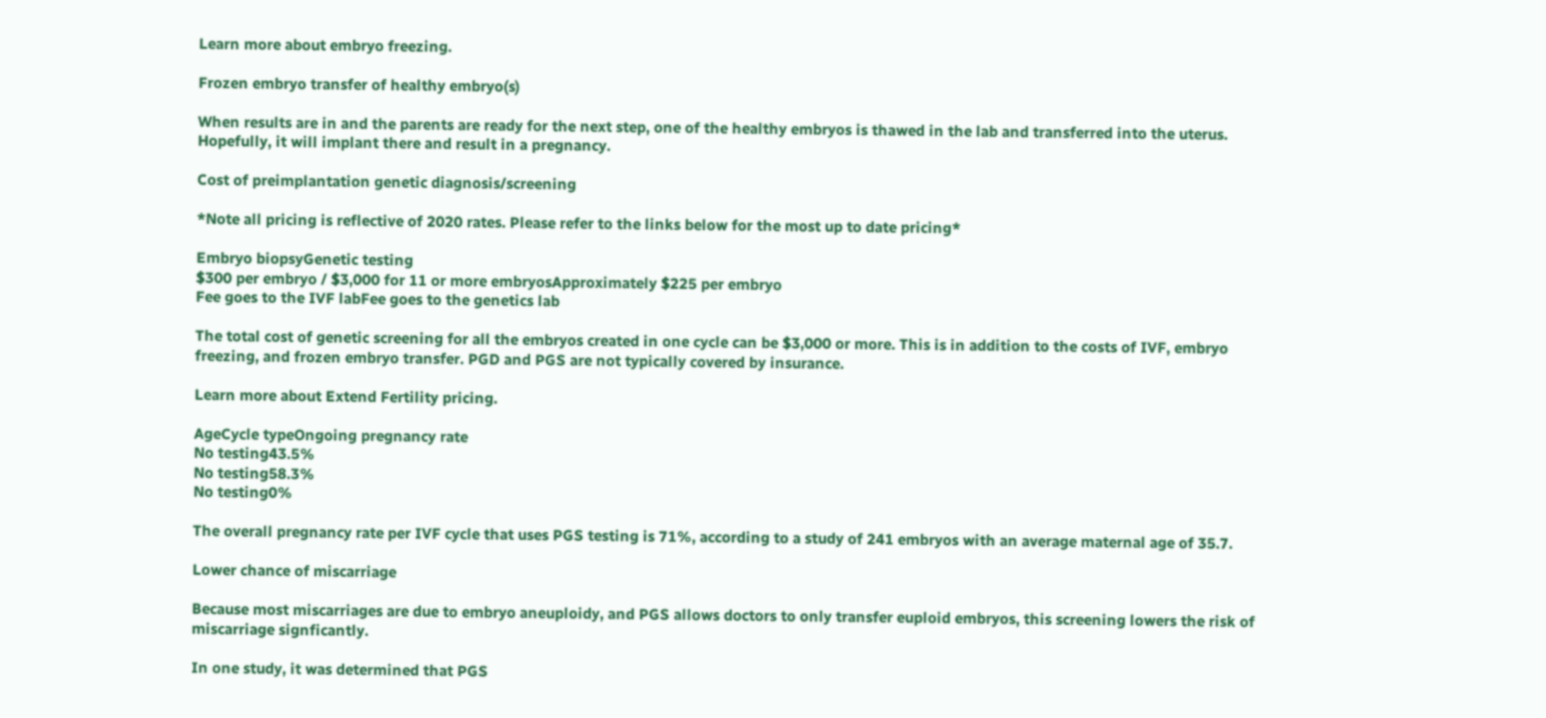Learn more about embryo freezing.

Frozen embryo transfer of healthy embryo(s)

When results are in and the parents are ready for the next step, one of the healthy embryos is thawed in the lab and transferred into the uterus. Hopefully, it will implant there and result in a pregnancy.

Cost of preimplantation genetic diagnosis/screening

*Note all pricing is reflective of 2020 rates. Please refer to the links below for the most up to date pricing*

Embryo biopsyGenetic testing
$300 per embryo / $3,000 for 11 or more embryosApproximately $225 per embryo
Fee goes to the IVF labFee goes to the genetics lab

The total cost of genetic screening for all the embryos created in one cycle can be $3,000 or more. This is in addition to the costs of IVF, embryo freezing, and frozen embryo transfer. PGD and PGS are not typically covered by insurance.

Learn more about Extend Fertility pricing.

AgeCycle typeOngoing pregnancy rate
No testing43.5%
No testing58.3%
No testing0%

The overall pregnancy rate per IVF cycle that uses PGS testing is 71%, according to a study of 241 embryos with an average maternal age of 35.7.

Lower chance of miscarriage

Because most miscarriages are due to embryo aneuploidy, and PGS allows doctors to only transfer euploid embryos, this screening lowers the risk of miscarriage signficantly.

In one study, it was determined that PGS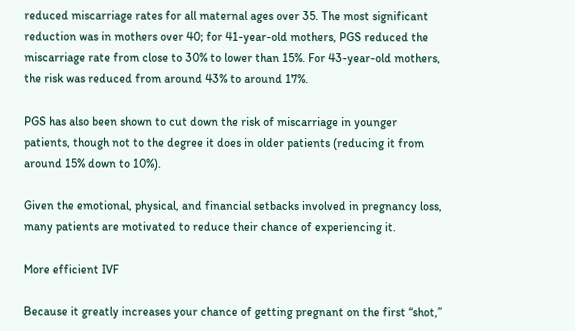reduced miscarriage rates for all maternal ages over 35. The most significant reduction was in mothers over 40; for 41-year-old mothers, PGS reduced the miscarriage rate from close to 30% to lower than 15%. For 43-year-old mothers, the risk was reduced from around 43% to around 17%.

PGS has also been shown to cut down the risk of miscarriage in younger patients, though not to the degree it does in older patients (reducing it from around 15% down to 10%).

Given the emotional, physical, and financial setbacks involved in pregnancy loss, many patients are motivated to reduce their chance of experiencing it.

More efficient IVF

Because it greatly increases your chance of getting pregnant on the first “shot,”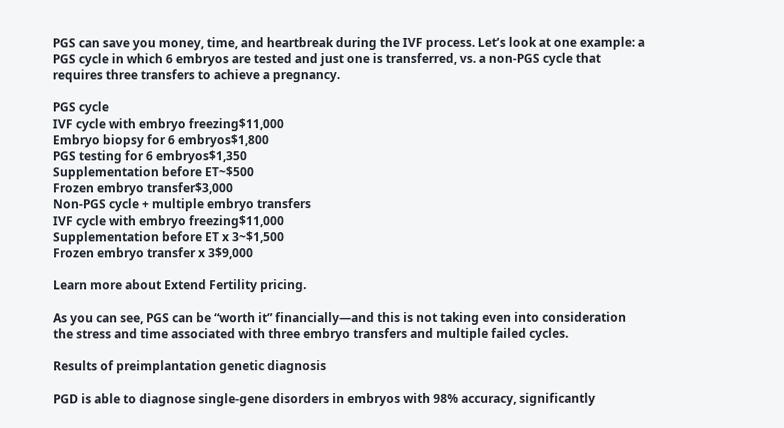PGS can save you money, time, and heartbreak during the IVF process. Let’s look at one example: a PGS cycle in which 6 embryos are tested and just one is transferred, vs. a non-PGS cycle that requires three transfers to achieve a pregnancy.

PGS cycle
IVF cycle with embryo freezing$11,000
Embryo biopsy for 6 embryos$1,800
PGS testing for 6 embryos$1,350
Supplementation before ET~$500
Frozen embryo transfer$3,000
Non-PGS cycle + multiple embryo transfers
IVF cycle with embryo freezing$11,000
Supplementation before ET x 3~$1,500
Frozen embryo transfer x 3$9,000

Learn more about Extend Fertility pricing.

As you can see, PGS can be “worth it” financially—and this is not taking even into consideration the stress and time associated with three embryo transfers and multiple failed cycles.

Results of preimplantation genetic diagnosis

PGD is able to diagnose single-gene disorders in embryos with 98% accuracy, significantly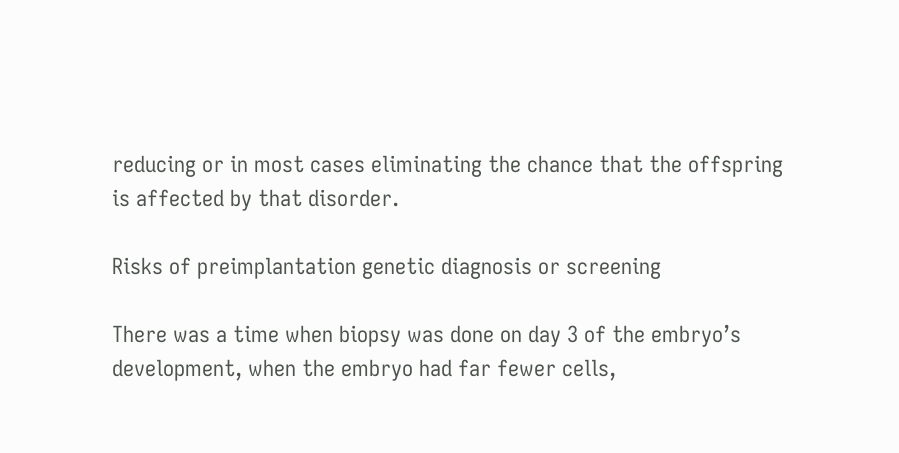reducing or in most cases eliminating the chance that the offspring is affected by that disorder.

Risks of preimplantation genetic diagnosis or screening

There was a time when biopsy was done on day 3 of the embryo’s development, when the embryo had far fewer cells,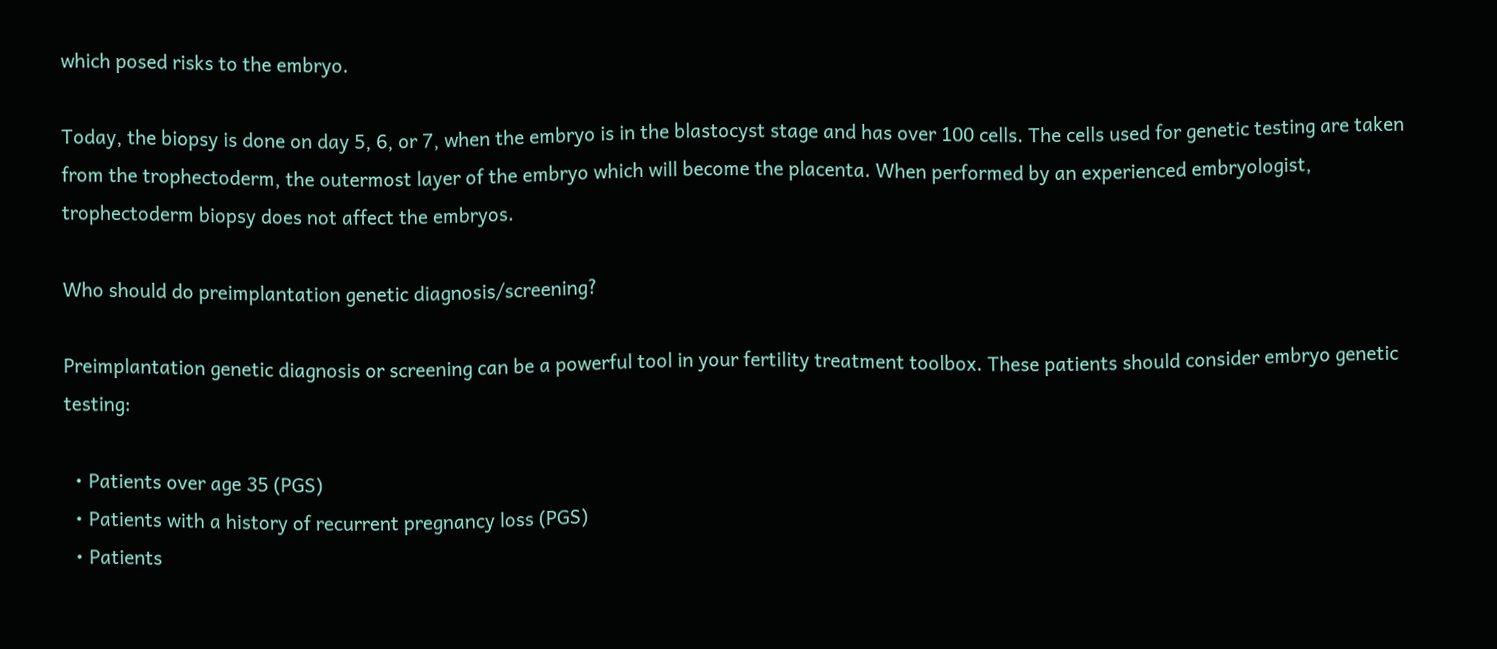which posed risks to the embryo.

Today, the biopsy is done on day 5, 6, or 7, when the embryo is in the blastocyst stage and has over 100 cells. The cells used for genetic testing are taken from the trophectoderm, the outermost layer of the embryo which will become the placenta. When performed by an experienced embryologist, trophectoderm biopsy does not affect the embryos.

Who should do preimplantation genetic diagnosis/screening?

Preimplantation genetic diagnosis or screening can be a powerful tool in your fertility treatment toolbox. These patients should consider embryo genetic testing:

  • Patients over age 35 (PGS)
  • Patients with a history of recurrent pregnancy loss (PGS)
  • Patients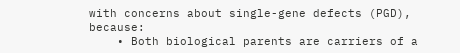with concerns about single-gene defects (PGD), because:
    • Both biological parents are carriers of a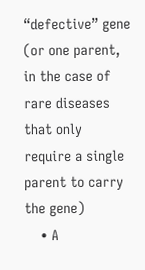“defective” gene (or one parent, in the case of rare diseases that only require a single parent to carry the gene)
    • A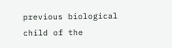previous biological child of the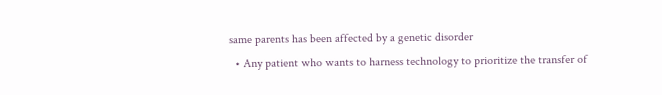same parents has been affected by a genetic disorder
  • Any patient who wants to harness technology to prioritize the transfer of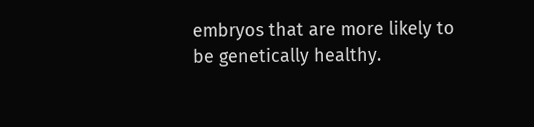embryos that are more likely to be genetically healthy.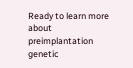Ready to learn more about preimplantation genetic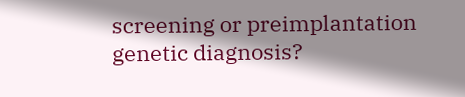screening or preimplantation genetic diagnosis?